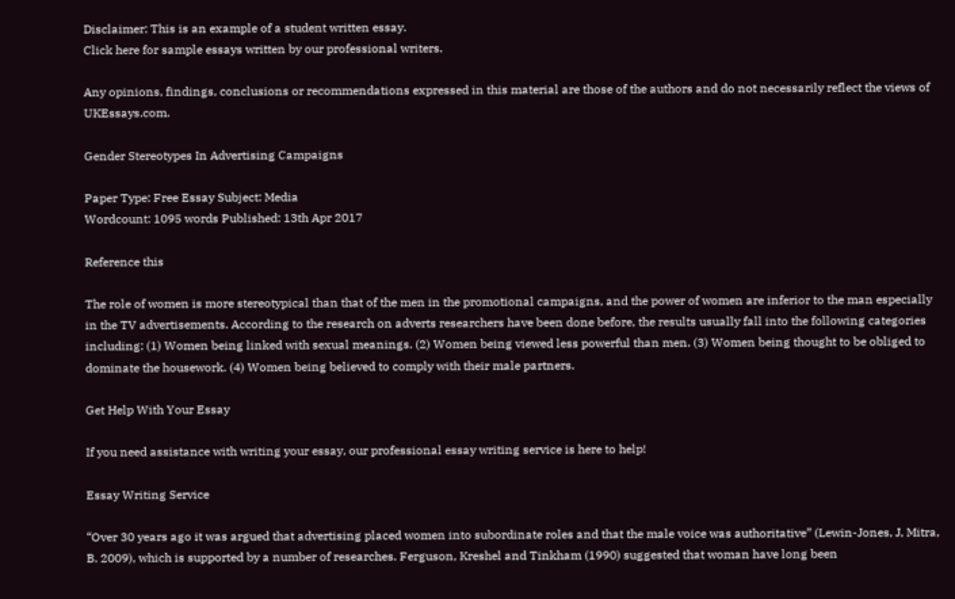Disclaimer: This is an example of a student written essay.
Click here for sample essays written by our professional writers.

Any opinions, findings, conclusions or recommendations expressed in this material are those of the authors and do not necessarily reflect the views of UKEssays.com.

Gender Stereotypes In Advertising Campaigns

Paper Type: Free Essay Subject: Media
Wordcount: 1095 words Published: 13th Apr 2017

Reference this

The role of women is more stereotypical than that of the men in the promotional campaigns, and the power of women are inferior to the man especially in the TV advertisements. According to the research on adverts researchers have been done before, the results usually fall into the following categories including: (1) Women being linked with sexual meanings. (2) Women being viewed less powerful than men. (3) Women being thought to be obliged to dominate the housework. (4) Women being believed to comply with their male partners.

Get Help With Your Essay

If you need assistance with writing your essay, our professional essay writing service is here to help!

Essay Writing Service

“Over 30 years ago it was argued that advertising placed women into subordinate roles and that the male voice was authoritative” (Lewin-Jones, J, Mitra, B. 2009), which is supported by a number of researches. Ferguson, Kreshel and Tinkham (1990) suggested that woman have long been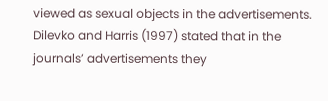viewed as sexual objects in the advertisements. Dilevko and Harris (1997) stated that in the journals’ advertisements they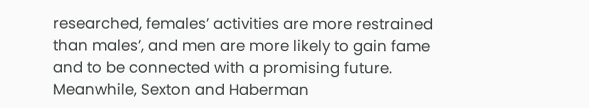researched, females’ activities are more restrained than males’, and men are more likely to gain fame and to be connected with a promising future. Meanwhile, Sexton and Haberman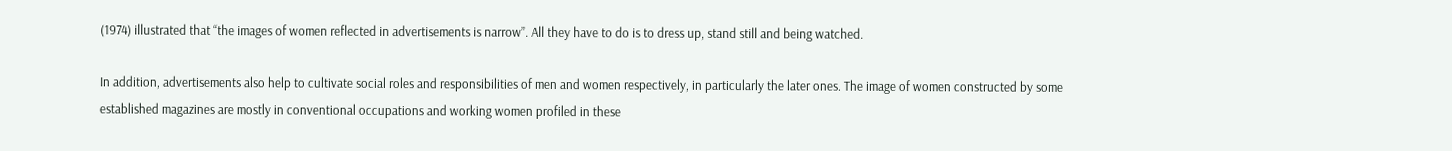(1974) illustrated that “the images of women reflected in advertisements is narrow”. All they have to do is to dress up, stand still and being watched.

In addition, advertisements also help to cultivate social roles and responsibilities of men and women respectively, in particularly the later ones. The image of women constructed by some established magazines are mostly in conventional occupations and working women profiled in these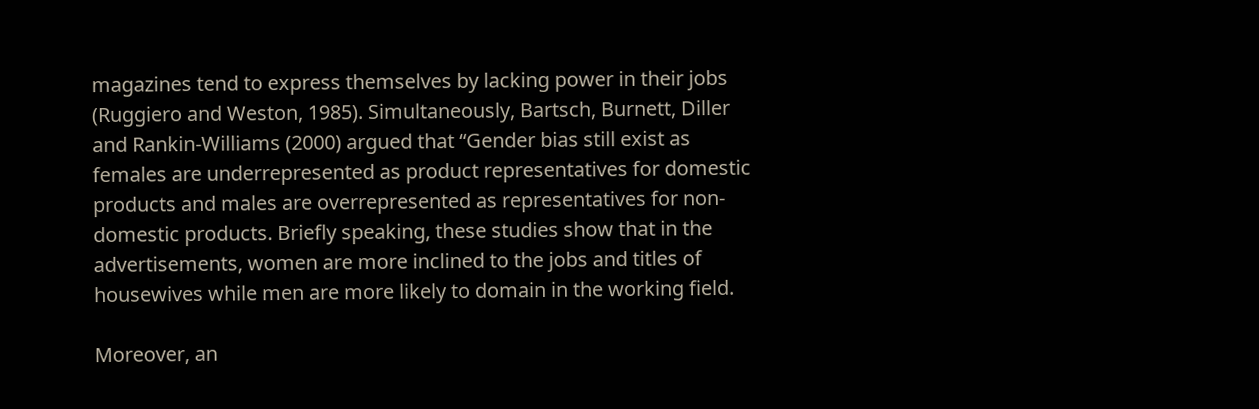magazines tend to express themselves by lacking power in their jobs (Ruggiero and Weston, 1985). Simultaneously, Bartsch, Burnett, Diller and Rankin-Williams (2000) argued that “Gender bias still exist as females are underrepresented as product representatives for domestic products and males are overrepresented as representatives for non-domestic products. Briefly speaking, these studies show that in the advertisements, women are more inclined to the jobs and titles of housewives while men are more likely to domain in the working field.

Moreover, an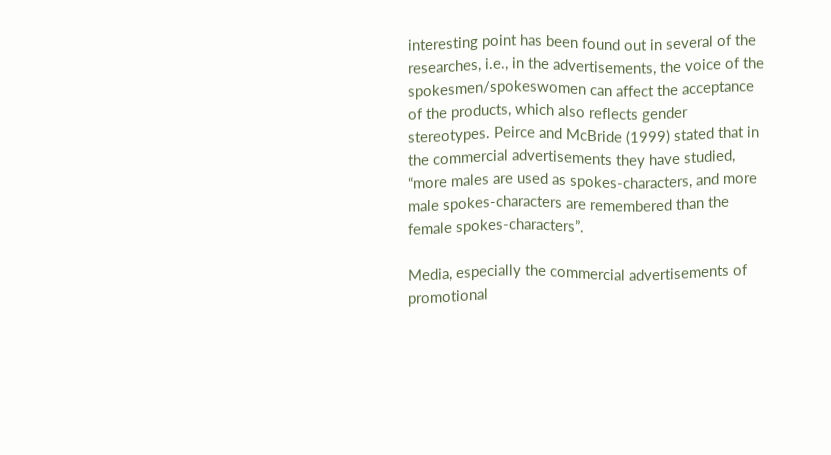interesting point has been found out in several of the researches, i.e., in the advertisements, the voice of the spokesmen/spokeswomen can affect the acceptance of the products, which also reflects gender stereotypes. Peirce and McBride (1999) stated that in the commercial advertisements they have studied, “more males are used as spokes-characters, and more male spokes-characters are remembered than the female spokes-characters”.

Media, especially the commercial advertisements of promotional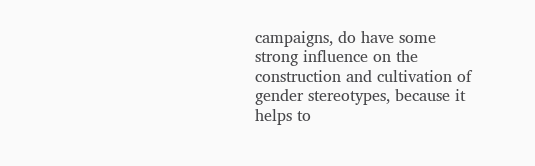campaigns, do have some strong influence on the construction and cultivation of gender stereotypes, because it helps to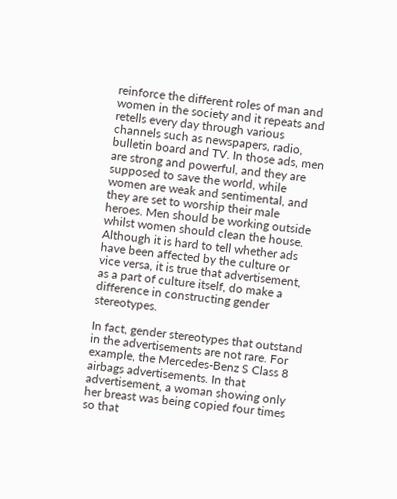reinforce the different roles of man and women in the society and it repeats and retells every day through various channels such as newspapers, radio, bulletin board and TV. In those ads, men are strong and powerful, and they are supposed to save the world, while women are weak and sentimental, and they are set to worship their male heroes. Men should be working outside whilst women should clean the house. Although it is hard to tell whether ads have been affected by the culture or vice versa, it is true that advertisement, as a part of culture itself, do make a difference in constructing gender stereotypes.

In fact, gender stereotypes that outstand in the advertisements are not rare. For example, the Mercedes-Benz S Class 8 airbags advertisements. In that advertisement, a woman showing only her breast was being copied four times so that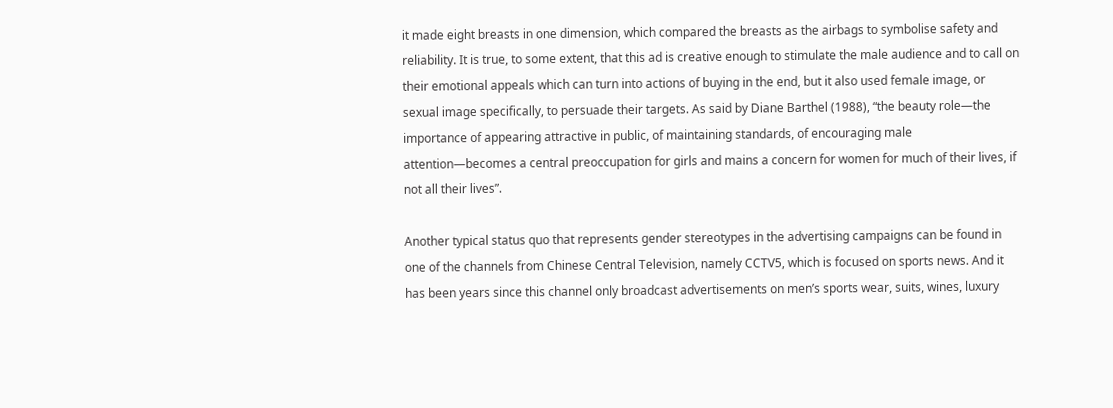it made eight breasts in one dimension, which compared the breasts as the airbags to symbolise safety and reliability. It is true, to some extent, that this ad is creative enough to stimulate the male audience and to call on their emotional appeals which can turn into actions of buying in the end, but it also used female image, or sexual image specifically, to persuade their targets. As said by Diane Barthel (1988), “the beauty role—the importance of appearing attractive in public, of maintaining standards, of encouraging male attention—becomes a central preoccupation for girls and mains a concern for women for much of their lives, if not all their lives”.

Another typical status quo that represents gender stereotypes in the advertising campaigns can be found in one of the channels from Chinese Central Television, namely CCTV5, which is focused on sports news. And it has been years since this channel only broadcast advertisements on men’s sports wear, suits, wines, luxury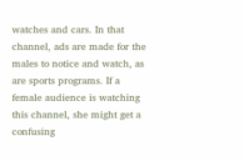watches and cars. In that channel, ads are made for the males to notice and watch, as are sports programs. If a female audience is watching this channel, she might get a confusing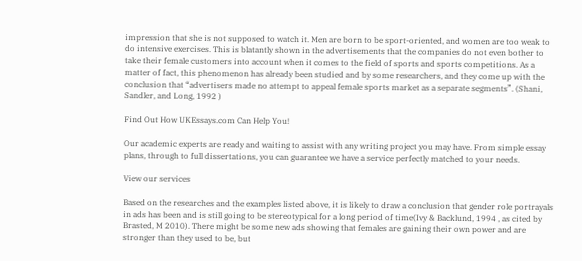impression that she is not supposed to watch it. Men are born to be sport-oriented, and women are too weak to do intensive exercises. This is blatantly shown in the advertisements that the companies do not even bother to take their female customers into account when it comes to the field of sports and sports competitions. As a matter of fact, this phenomenon has already been studied and by some researchers, and they come up with the conclusion that “advertisers made no attempt to appeal female sports market as a separate segments”. (Shani, Sandler, and Long, 1992 )

Find Out How UKEssays.com Can Help You!

Our academic experts are ready and waiting to assist with any writing project you may have. From simple essay plans, through to full dissertations, you can guarantee we have a service perfectly matched to your needs.

View our services

Based on the researches and the examples listed above, it is likely to draw a conclusion that gender role portrayals in ads has been and is still going to be stereotypical for a long period of time(Ivy & Backlund, 1994 , as cited by Brasted, M 2010). There might be some new ads showing that females are gaining their own power and are stronger than they used to be, but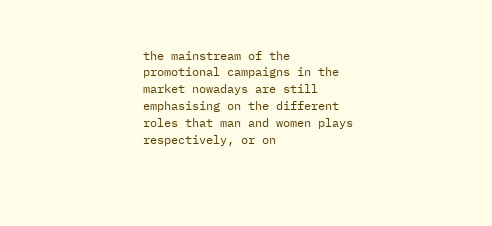the mainstream of the promotional campaigns in the market nowadays are still emphasising on the different roles that man and women plays respectively, or on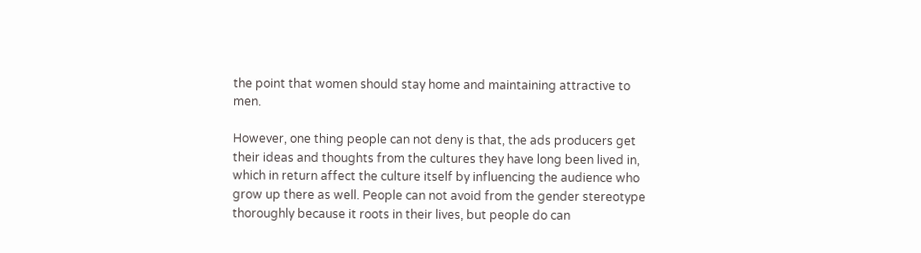the point that women should stay home and maintaining attractive to men.

However, one thing people can not deny is that, the ads producers get their ideas and thoughts from the cultures they have long been lived in, which in return affect the culture itself by influencing the audience who grow up there as well. People can not avoid from the gender stereotype thoroughly because it roots in their lives, but people do can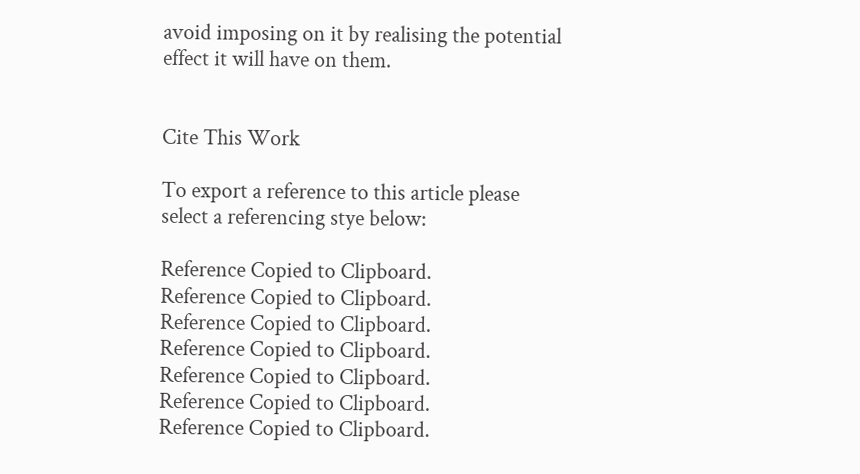avoid imposing on it by realising the potential effect it will have on them.


Cite This Work

To export a reference to this article please select a referencing stye below:

Reference Copied to Clipboard.
Reference Copied to Clipboard.
Reference Copied to Clipboard.
Reference Copied to Clipboard.
Reference Copied to Clipboard.
Reference Copied to Clipboard.
Reference Copied to Clipboard.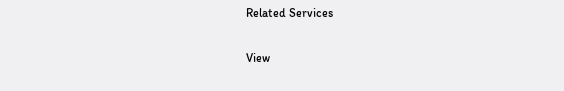Related Services

View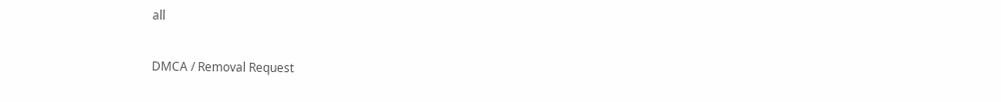all

DMCA / Removal Request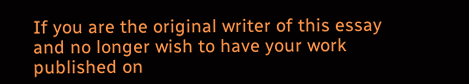If you are the original writer of this essay and no longer wish to have your work published on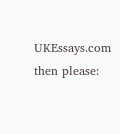UKEssays.com then please: